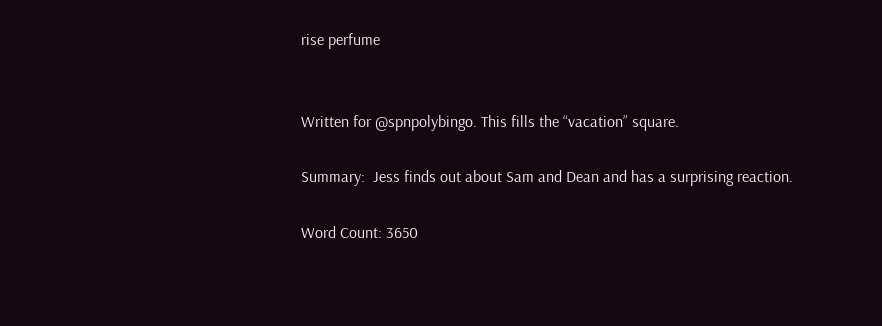rise perfume


Written for @spnpolybingo. This fills the “vacation” square.

Summary:  Jess finds out about Sam and Dean and has a surprising reaction.

Word Count: 3650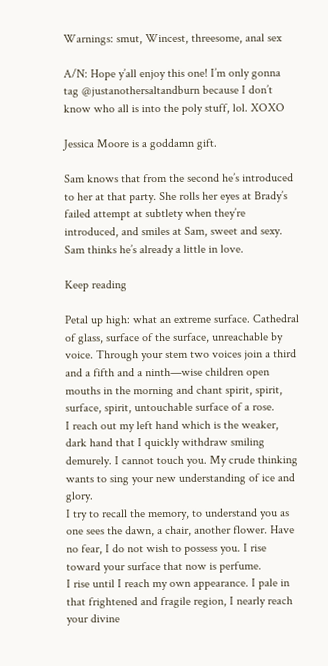Warnings: smut, Wincest, threesome, anal sex

A/N: Hope y’all enjoy this one! I’m only gonna tag @justanothersaltandburn because I don’t know who all is into the poly stuff, lol. XOXO

Jessica Moore is a goddamn gift.

Sam knows that from the second he’s introduced to her at that party. She rolls her eyes at Brady’s failed attempt at subtlety when they’re introduced, and smiles at Sam, sweet and sexy. Sam thinks he’s already a little in love.

Keep reading

Petal up high: what an extreme surface. Cathedral of glass, surface of the surface, unreachable by voice. Through your stem two voices join a third and a fifth and a ninth—wise children open mouths in the morning and chant spirit, spirit, surface, spirit, untouchable surface of a rose.
I reach out my left hand which is the weaker, dark hand that I quickly withdraw smiling demurely. I cannot touch you. My crude thinking wants to sing your new understanding of ice and glory.
I try to recall the memory, to understand you as one sees the dawn, a chair, another flower. Have no fear, I do not wish to possess you. I rise toward your surface that now is perfume.
I rise until I reach my own appearance. I pale in that frightened and fragile region, I nearly reach your divine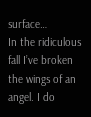surface…
In the ridiculous fall I’ve broken the wings of an angel. I do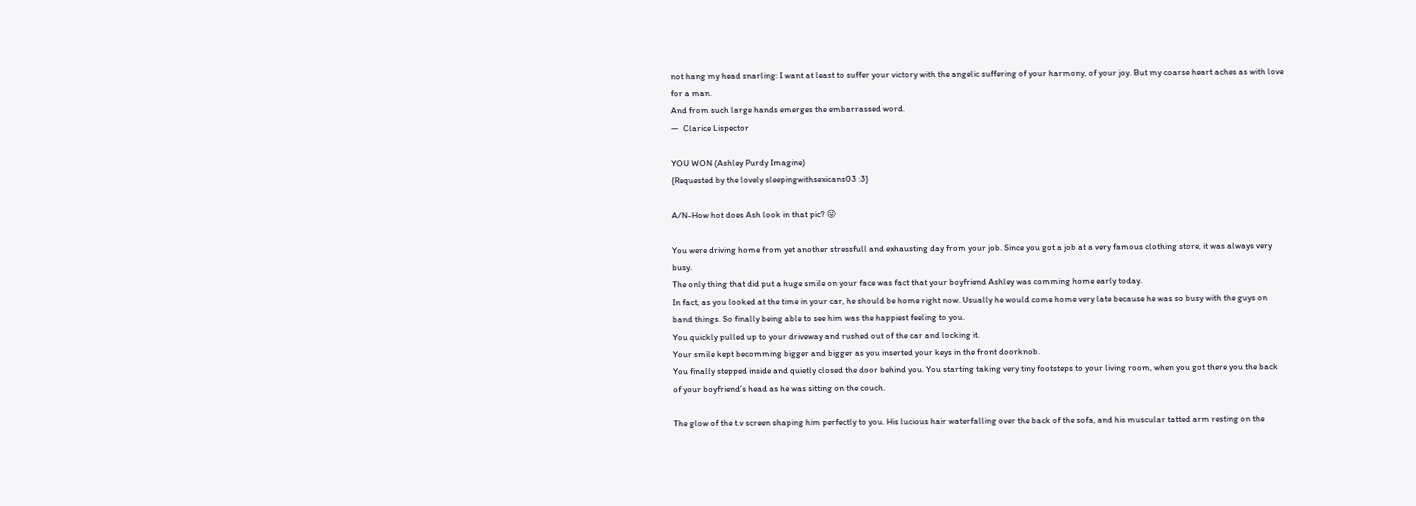not hang my head snarling: I want at least to suffer your victory with the angelic suffering of your harmony, of your joy. But my coarse heart aches as with love for a man.
And from such large hands emerges the embarrassed word.
—  Clarice Lispector

YOU WON (Ashley Purdy Imagine)
{Requested by the lovely sleepingwithsexicans03 :3}

A/N-How hot does Ash look in that pic? 😜

You were driving home from yet another stressfull and exhausting day from your job. Since you got a job at a very famous clothing store, it was always very busy.
The only thing that did put a huge smile on your face was fact that your boyfriend Ashley was comming home early today.
In fact, as you looked at the time in your car, he should be home right now. Usually he would come home very late because he was so busy with the guys on band things. So finally being able to see him was the happiest feeling to you.
You quickly pulled up to your driveway and rushed out of the car and locking it.
Your smile kept becomming bigger and bigger as you inserted your keys in the front doorknob.
You finally stepped inside and quietly closed the door behind you. You starting taking very tiny footsteps to your living room, when you got there you the back of your boyfriend’s head as he was sitting on the couch.

The glow of the t.v screen shaping him perfectly to you. His lucious hair waterfalling over the back of the sofa, and his muscular tatted arm resting on the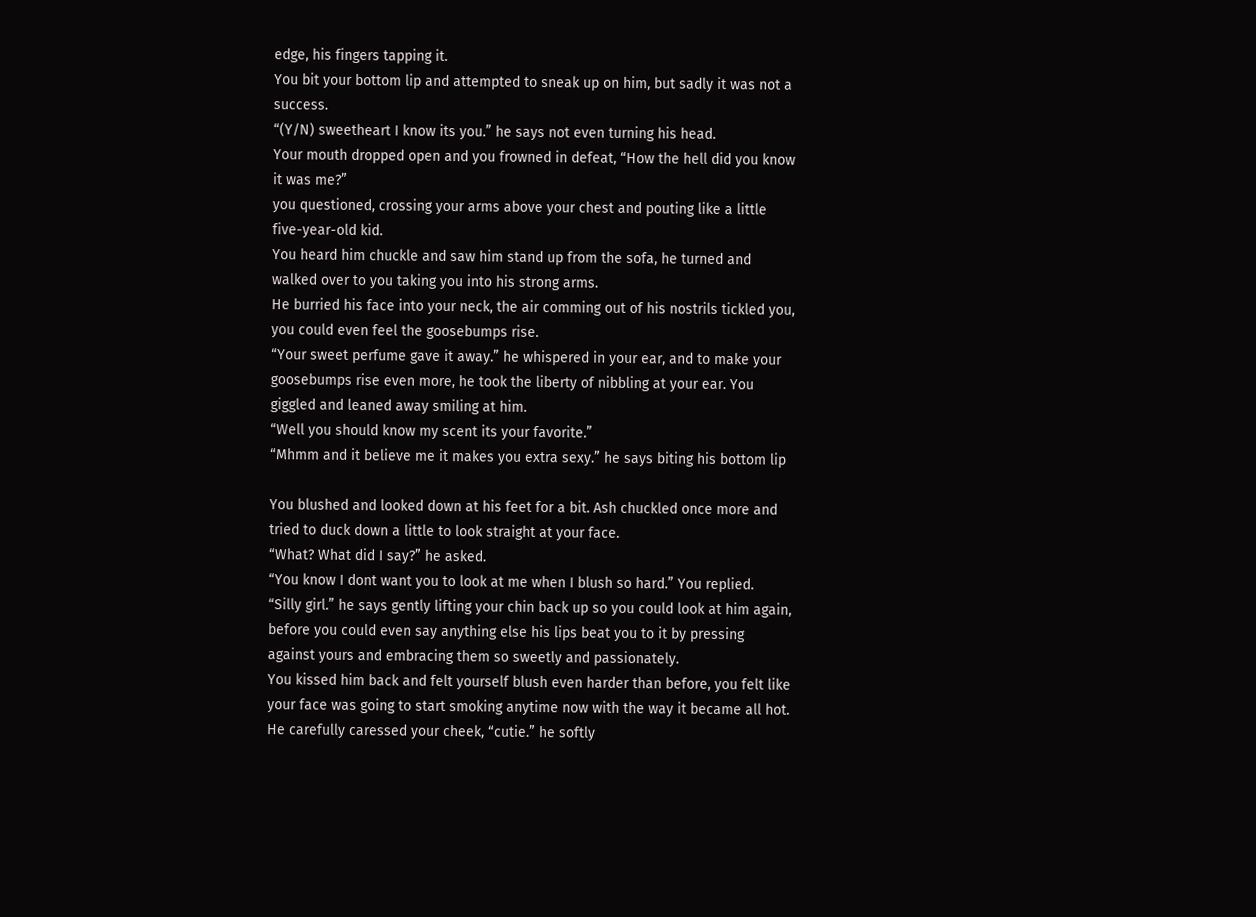edge, his fingers tapping it.
You bit your bottom lip and attempted to sneak up on him, but sadly it was not a success.
“(Y/N) sweetheart I know its you.” he says not even turning his head.
Your mouth dropped open and you frowned in defeat, “How the hell did you know it was me?”
you questioned, crossing your arms above your chest and pouting like a little five-year-old kid.
You heard him chuckle and saw him stand up from the sofa, he turned and walked over to you taking you into his strong arms.
He burried his face into your neck, the air comming out of his nostrils tickled you, you could even feel the goosebumps rise.
“Your sweet perfume gave it away.” he whispered in your ear, and to make your goosebumps rise even more, he took the liberty of nibbling at your ear. You giggled and leaned away smiling at him.
“Well you should know my scent its your favorite.”
“Mhmm and it believe me it makes you extra sexy.” he says biting his bottom lip

You blushed and looked down at his feet for a bit. Ash chuckled once more and tried to duck down a little to look straight at your face.
“What? What did I say?” he asked.
“You know I dont want you to look at me when I blush so hard.” You replied.
“Silly girl.” he says gently lifting your chin back up so you could look at him again, before you could even say anything else his lips beat you to it by pressing against yours and embracing them so sweetly and passionately.
You kissed him back and felt yourself blush even harder than before, you felt like your face was going to start smoking anytime now with the way it became all hot.
He carefully caressed your cheek, “cutie.” he softly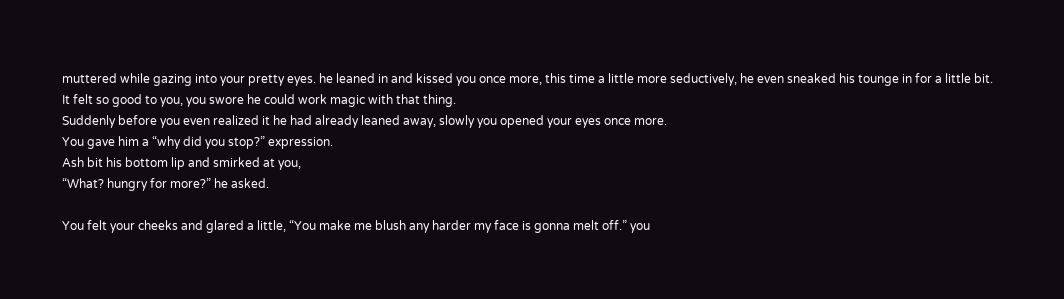muttered while gazing into your pretty eyes. he leaned in and kissed you once more, this time a little more seductively, he even sneaked his tounge in for a little bit.
It felt so good to you, you swore he could work magic with that thing.
Suddenly before you even realized it he had already leaned away, slowly you opened your eyes once more.
You gave him a “why did you stop?” expression.
Ash bit his bottom lip and smirked at you,
“What? hungry for more?” he asked.

You felt your cheeks and glared a little, “You make me blush any harder my face is gonna melt off.” you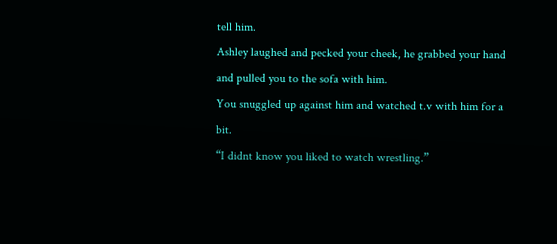tell him.
Ashley laughed and pecked your cheek, he grabbed your hand and pulled you to the sofa with him.
You snuggled up against him and watched t.v with him for a bit.
“I didnt know you liked to watch wrestling.”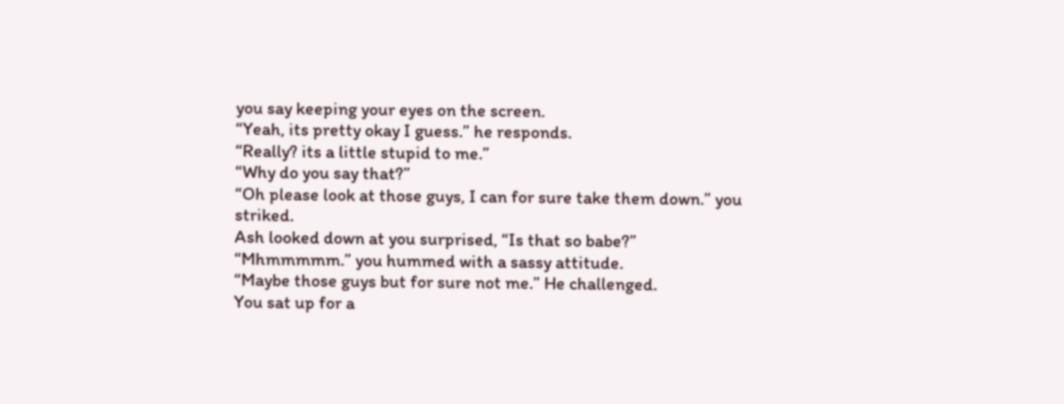you say keeping your eyes on the screen.
“Yeah, its pretty okay I guess.” he responds.
“Really? its a little stupid to me.”
“Why do you say that?”
“Oh please look at those guys, I can for sure take them down.” you striked.
Ash looked down at you surprised, “Is that so babe?”
“Mhmmmmm.” you hummed with a sassy attitude.
“Maybe those guys but for sure not me.” He challenged.
You sat up for a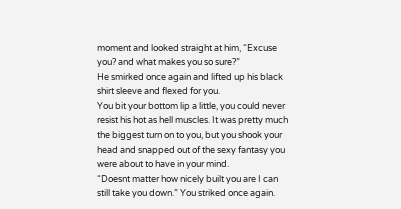moment and looked straight at him, “Excuse you? and what makes you so sure?”
He smirked once again and lifted up his black shirt sleeve and flexed for you.
You bit your bottom lip a little, you could never resist his hot as hell muscles. It was pretty much the biggest turn on to you, but you shook your head and snapped out of the sexy fantasy you were about to have in your mind.
“Doesnt matter how nicely built you are I can still take you down.” You striked once again.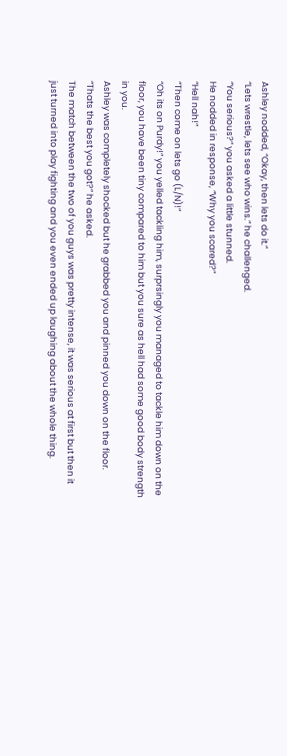Ashley nodded, “Okay, then lets do it.”
“Lets wrestle, lets see who wins.” he challenged.
“You serious?” you asked a little stunned.
He nodded in response, “Why you scared?”
“Hell nah!”
“Then come on lets go (L/N)!”
“Oh its on Purdy!” you yelled tackling him, surprsingly you managed to tackle him down on the floor, you have been tiny compared to him but you sure as hell had some good body strength in you.
Ashley was completely shocked but he grabbed you and pinned you down on the floor.
“Thats the best you got?” he asked.
The match between the two of you guys was pretty intense, it was serious at first but then it just turned into play fighting and you even ended up laughing about the whole thing.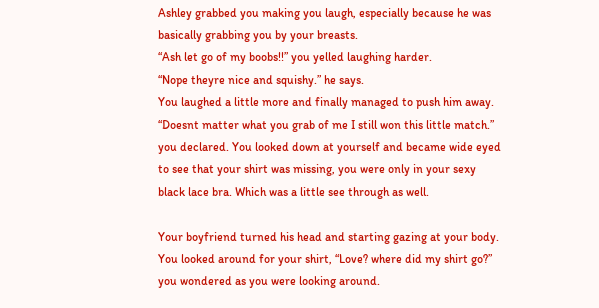Ashley grabbed you making you laugh, especially because he was basically grabbing you by your breasts.
“Ash let go of my boobs!!” you yelled laughing harder.
“Nope theyre nice and squishy.” he says.
You laughed a little more and finally managed to push him away. “Doesnt matter what you grab of me I still won this little match.” you declared. You looked down at yourself and became wide eyed to see that your shirt was missing, you were only in your sexy black lace bra. Which was a little see through as well.

Your boyfriend turned his head and starting gazing at your body.
You looked around for your shirt, “Love? where did my shirt go?” you wondered as you were looking around.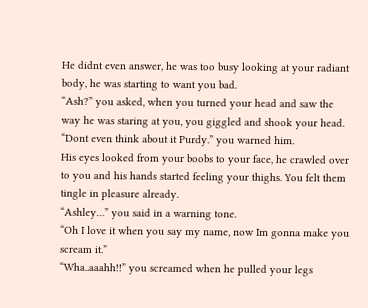He didnt even answer, he was too busy looking at your radiant body, he was starting to want you bad.
“Ash?” you asked, when you turned your head and saw the way he was staring at you, you giggled and shook your head.
“Dont even think about it Purdy.” you warned him.
His eyes looked from your boobs to your face, he crawled over to you and his hands started feeling your thighs. You felt them tingle in pleasure already.
“Ashley…” you said in a warning tone.
“Oh I love it when you say my name, now Im gonna make you scream it.”
“Wha..aaahh!!” you screamed when he pulled your legs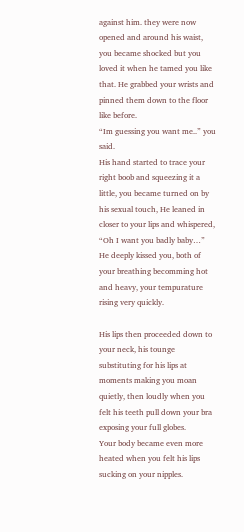against him. they were now opened and around his waist, you became shocked but you loved it when he tamed you like that. He grabbed your wrists and pinned them down to the floor like before.
“Im guessing you want me..” you said.
His hand started to trace your right boob and squeezing it a little, you became turned on by his sexual touch, He leaned in closer to your lips and whispered, “Oh I want you badly baby…”
He deeply kissed you, both of your breathing becomming hot and heavy, your tempurature rising very quickly.

His lips then proceeded down to your neck, his tounge substituting for his lips at moments making you moan quietly, then loudly when you felt his teeth pull down your bra exposing your full globes.
Your body became even more heated when you felt his lips sucking on your nipples.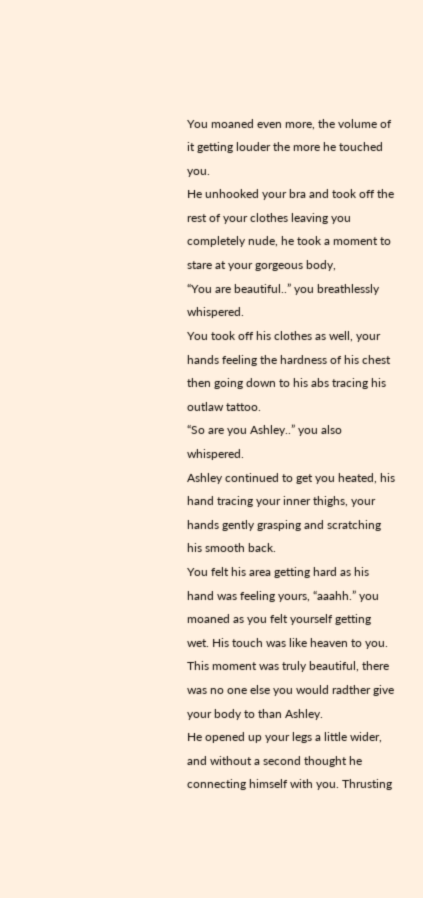You moaned even more, the volume of it getting louder the more he touched you.
He unhooked your bra and took off the rest of your clothes leaving you completely nude, he took a moment to stare at your gorgeous body,
“You are beautiful..” you breathlessly whispered.
You took off his clothes as well, your hands feeling the hardness of his chest then going down to his abs tracing his outlaw tattoo.
“So are you Ashley..” you also whispered.
Ashley continued to get you heated, his hand tracing your inner thighs, your hands gently grasping and scratching his smooth back.
You felt his area getting hard as his hand was feeling yours, “aaahh.” you moaned as you felt yourself getting wet. His touch was like heaven to you.
This moment was truly beautiful, there was no one else you would radther give your body to than Ashley.
He opened up your legs a little wider, and without a second thought he connecting himself with you. Thrusting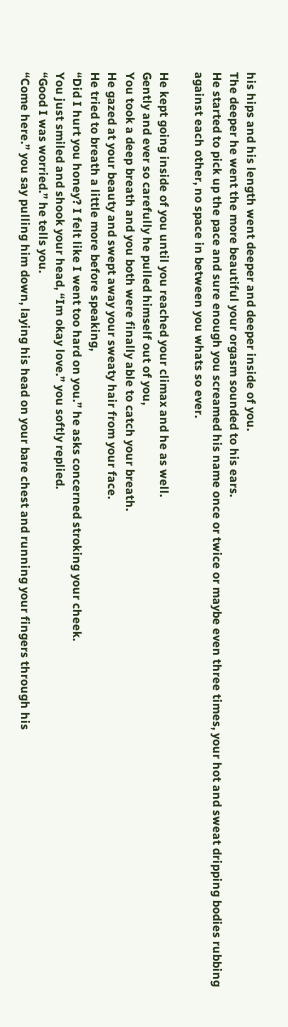his hips and his length went deeper and deeper inside of you.
The deeper he went the more beautiful your orgasm sounded to his ears.
He started to pick up the pace and sure enough you screamed his name once or twice or maybe even three times, your hot and sweat dripping bodies rubbing against each other, no space in between you whats so ever.

He kept going inside of you until you reached your climax and he as well.
Gently and ever so carefully he pulled himself out of you,
You took a deep breath and you both were finally able to catch your breath.
He gazed at your beauty and swept away your sweaty hair from your face.
He tried to breath a little more before speaking,
“Did I hurt you honey? I felt like I went too hard on you.” he asks concerned stroking your cheek.
You just smiled and shook your head, “Im okay love.” you softly replied.
“Good I was worried.” he tells you.
“Come here.” you say pulling him down, laying his head on your bare chest and running your fingers through his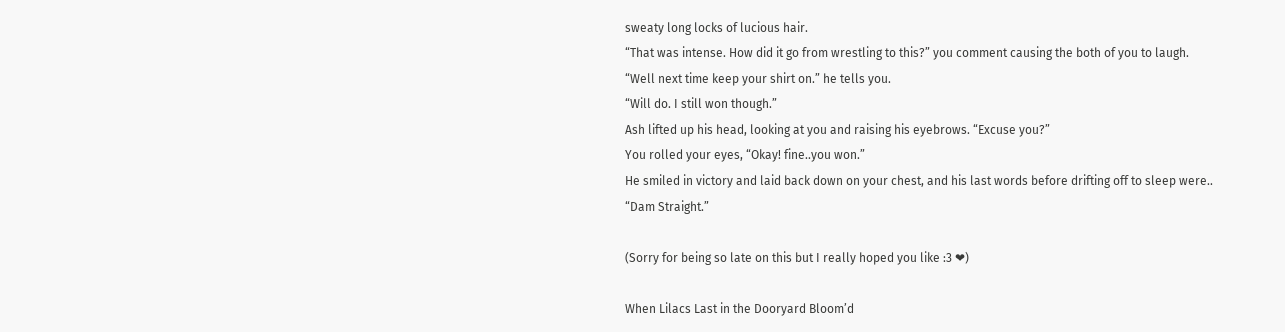sweaty long locks of lucious hair.
“That was intense. How did it go from wrestling to this?” you comment causing the both of you to laugh.
“Well next time keep your shirt on.” he tells you.
“Will do. I still won though.”
Ash lifted up his head, looking at you and raising his eyebrows. “Excuse you?”
You rolled your eyes, “Okay! fine..you won.”
He smiled in victory and laid back down on your chest, and his last words before drifting off to sleep were..
“Dam Straight.”

(Sorry for being so late on this but I really hoped you like :3 ❤)

When Lilacs Last in the Dooryard Bloom’d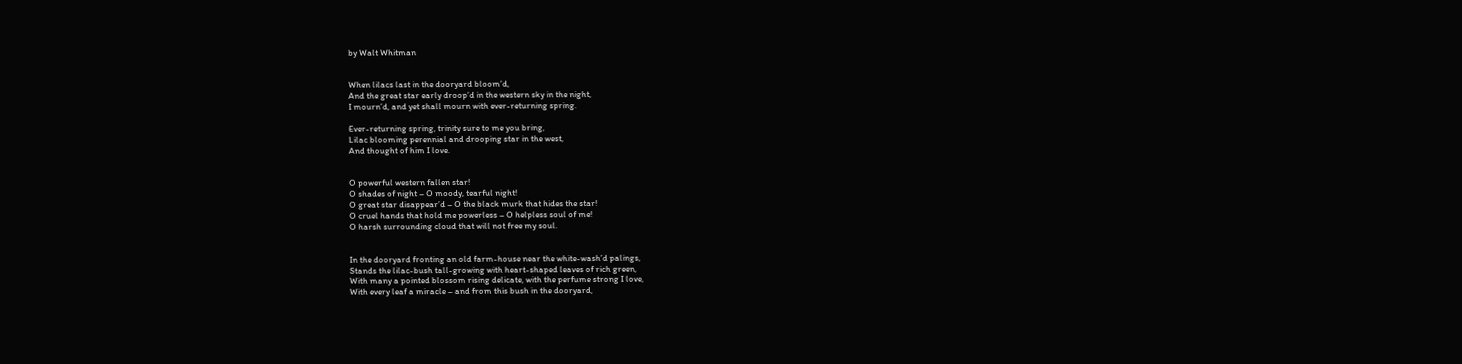by Walt Whitman


When lilacs last in the dooryard bloom’d,
And the great star early droop’d in the western sky in the night,
I mourn’d, and yet shall mourn with ever-returning spring.

Ever-returning spring, trinity sure to me you bring,
Lilac blooming perennial and drooping star in the west,
And thought of him I love.


O powerful western fallen star!
O shades of night – O moody, tearful night!
O great star disappear’d – O the black murk that hides the star!
O cruel hands that hold me powerless – O helpless soul of me!
O harsh surrounding cloud that will not free my soul.


In the dooryard fronting an old farm-house near the white-wash’d palings,
Stands the lilac-bush tall-growing with heart-shaped leaves of rich green,
With many a pointed blossom rising delicate, with the perfume strong I love,
With every leaf a miracle – and from this bush in the dooryard,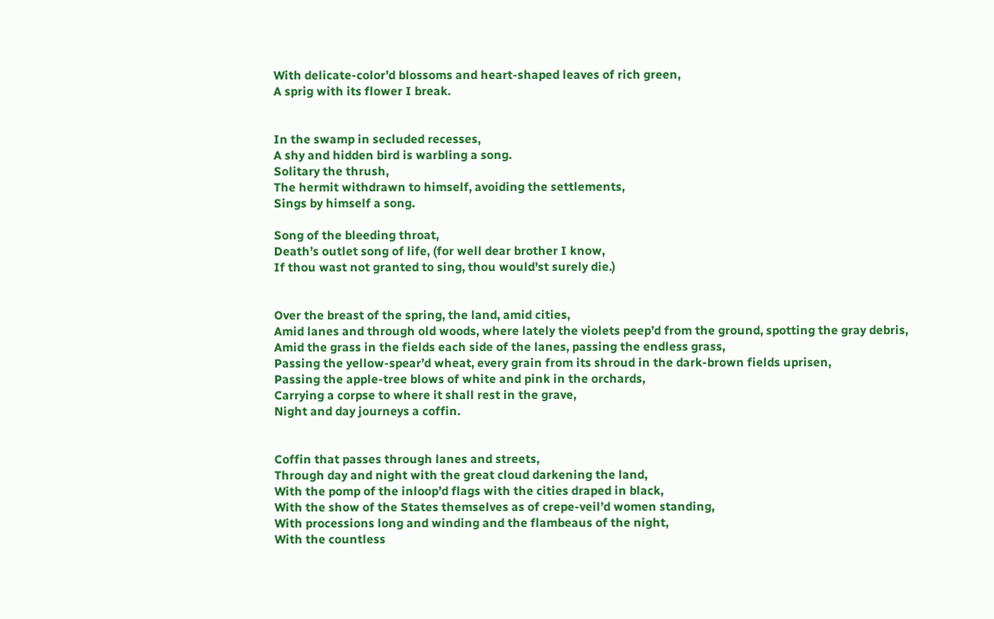With delicate-color’d blossoms and heart-shaped leaves of rich green,
A sprig with its flower I break.


In the swamp in secluded recesses,
A shy and hidden bird is warbling a song.
Solitary the thrush,
The hermit withdrawn to himself, avoiding the settlements,
Sings by himself a song.

Song of the bleeding throat,
Death’s outlet song of life, (for well dear brother I know,
If thou wast not granted to sing, thou would'st surely die.)


Over the breast of the spring, the land, amid cities,
Amid lanes and through old woods, where lately the violets peep’d from the ground, spotting the gray debris,
Amid the grass in the fields each side of the lanes, passing the endless grass,
Passing the yellow-spear’d wheat, every grain from its shroud in the dark-brown fields uprisen,
Passing the apple-tree blows of white and pink in the orchards,
Carrying a corpse to where it shall rest in the grave,
Night and day journeys a coffin.


Coffin that passes through lanes and streets,
Through day and night with the great cloud darkening the land,
With the pomp of the inloop’d flags with the cities draped in black,
With the show of the States themselves as of crepe-veil’d women standing,
With processions long and winding and the flambeaus of the night,
With the countless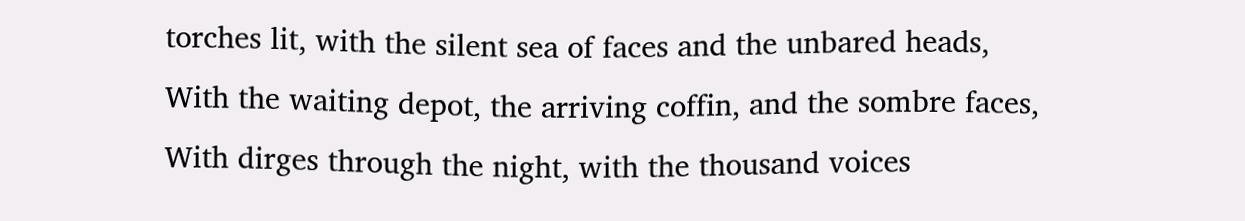torches lit, with the silent sea of faces and the unbared heads,
With the waiting depot, the arriving coffin, and the sombre faces,
With dirges through the night, with the thousand voices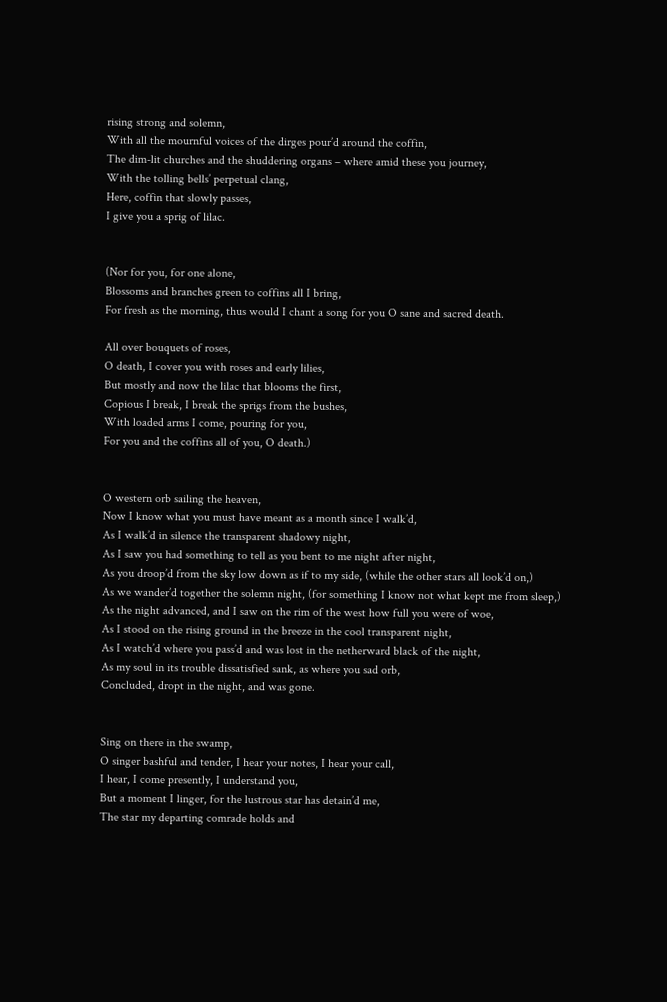rising strong and solemn,
With all the mournful voices of the dirges pour’d around the coffin,
The dim-lit churches and the shuddering organs – where amid these you journey,
With the tolling bells’ perpetual clang,
Here, coffin that slowly passes,
I give you a sprig of lilac.


(Nor for you, for one alone,
Blossoms and branches green to coffins all I bring,
For fresh as the morning, thus would I chant a song for you O sane and sacred death.

All over bouquets of roses,
O death, I cover you with roses and early lilies,
But mostly and now the lilac that blooms the first,
Copious I break, I break the sprigs from the bushes,
With loaded arms I come, pouring for you,
For you and the coffins all of you, O death.)


O western orb sailing the heaven,
Now I know what you must have meant as a month since I walk’d,
As I walk’d in silence the transparent shadowy night,
As I saw you had something to tell as you bent to me night after night,
As you droop’d from the sky low down as if to my side, (while the other stars all look’d on,)
As we wander’d together the solemn night, (for something I know not what kept me from sleep,)
As the night advanced, and I saw on the rim of the west how full you were of woe,
As I stood on the rising ground in the breeze in the cool transparent night,
As I watch’d where you pass’d and was lost in the netherward black of the night,
As my soul in its trouble dissatisfied sank, as where you sad orb,
Concluded, dropt in the night, and was gone.


Sing on there in the swamp,
O singer bashful and tender, I hear your notes, I hear your call,
I hear, I come presently, I understand you,
But a moment I linger, for the lustrous star has detain’d me,
The star my departing comrade holds and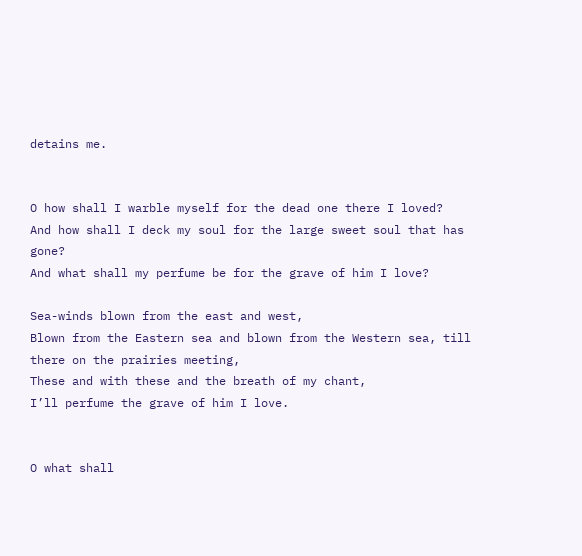detains me.


O how shall I warble myself for the dead one there I loved?
And how shall I deck my soul for the large sweet soul that has gone?
And what shall my perfume be for the grave of him I love?

Sea-winds blown from the east and west,
Blown from the Eastern sea and blown from the Western sea, till there on the prairies meeting,
These and with these and the breath of my chant,
I’ll perfume the grave of him I love.


O what shall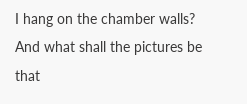I hang on the chamber walls?
And what shall the pictures be that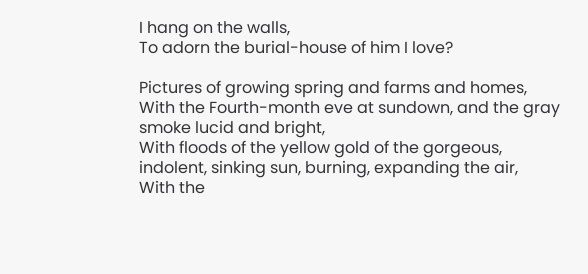I hang on the walls,
To adorn the burial-house of him I love?

Pictures of growing spring and farms and homes,
With the Fourth-month eve at sundown, and the gray smoke lucid and bright,
With floods of the yellow gold of the gorgeous, indolent, sinking sun, burning, expanding the air,
With the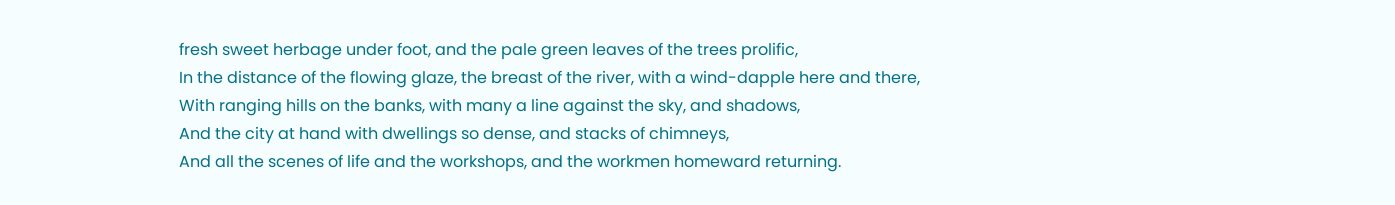fresh sweet herbage under foot, and the pale green leaves of the trees prolific,
In the distance of the flowing glaze, the breast of the river, with a wind-dapple here and there,
With ranging hills on the banks, with many a line against the sky, and shadows,
And the city at hand with dwellings so dense, and stacks of chimneys,
And all the scenes of life and the workshops, and the workmen homeward returning.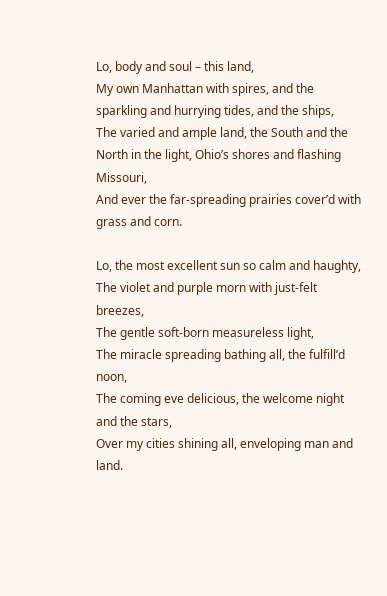Lo, body and soul – this land,
My own Manhattan with spires, and the sparkling and hurrying tides, and the ships,
The varied and ample land, the South and the North in the light, Ohio’s shores and flashing Missouri,
And ever the far-spreading prairies cover’d with grass and corn.

Lo, the most excellent sun so calm and haughty,
The violet and purple morn with just-felt breezes,
The gentle soft-born measureless light,
The miracle spreading bathing all, the fulfill’d noon,
The coming eve delicious, the welcome night and the stars,
Over my cities shining all, enveloping man and land.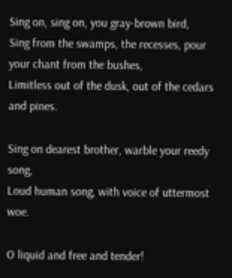Sing on, sing on, you gray-brown bird,
Sing from the swamps, the recesses, pour your chant from the bushes,
Limitless out of the dusk, out of the cedars and pines.

Sing on dearest brother, warble your reedy song,
Loud human song, with voice of uttermost woe.

O liquid and free and tender!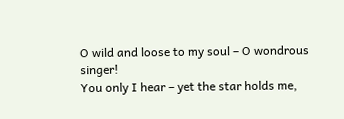O wild and loose to my soul – O wondrous singer!
You only I hear – yet the star holds me,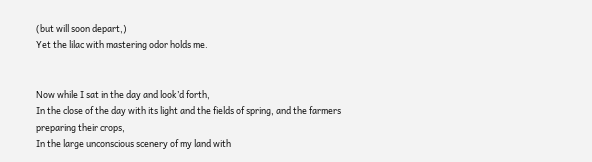(but will soon depart,)
Yet the lilac with mastering odor holds me.


Now while I sat in the day and look’d forth,
In the close of the day with its light and the fields of spring, and the farmers preparing their crops,
In the large unconscious scenery of my land with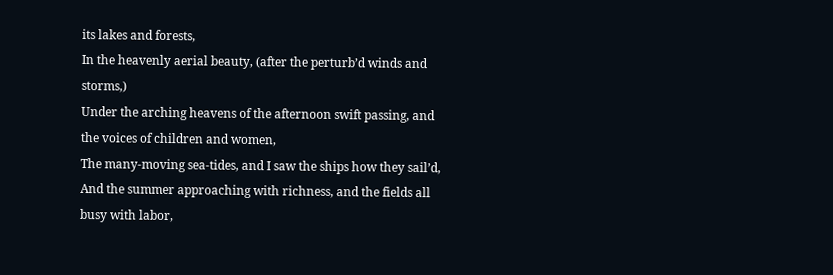its lakes and forests,
In the heavenly aerial beauty, (after the perturb’d winds and storms,)
Under the arching heavens of the afternoon swift passing, and the voices of children and women,
The many-moving sea-tides, and I saw the ships how they sail’d,
And the summer approaching with richness, and the fields all busy with labor,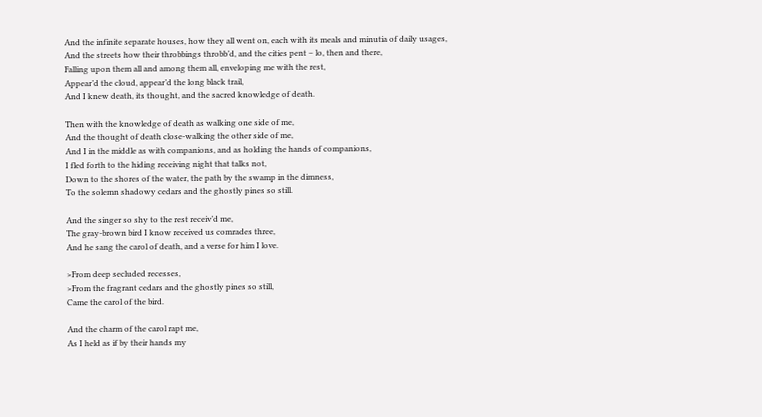And the infinite separate houses, how they all went on, each with its meals and minutia of daily usages,
And the streets how their throbbings throbb’d, and the cities pent – lo, then and there,
Falling upon them all and among them all, enveloping me with the rest,
Appear’d the cloud, appear’d the long black trail,
And I knew death, its thought, and the sacred knowledge of death.

Then with the knowledge of death as walking one side of me,
And the thought of death close-walking the other side of me,
And I in the middle as with companions, and as holding the hands of companions,
I fled forth to the hiding receiving night that talks not,
Down to the shores of the water, the path by the swamp in the dimness,
To the solemn shadowy cedars and the ghostly pines so still.

And the singer so shy to the rest receiv’d me,
The gray-brown bird I know received us comrades three,
And he sang the carol of death, and a verse for him I love.

>From deep secluded recesses,
>From the fragrant cedars and the ghostly pines so still,
Came the carol of the bird.

And the charm of the carol rapt me,
As I held as if by their hands my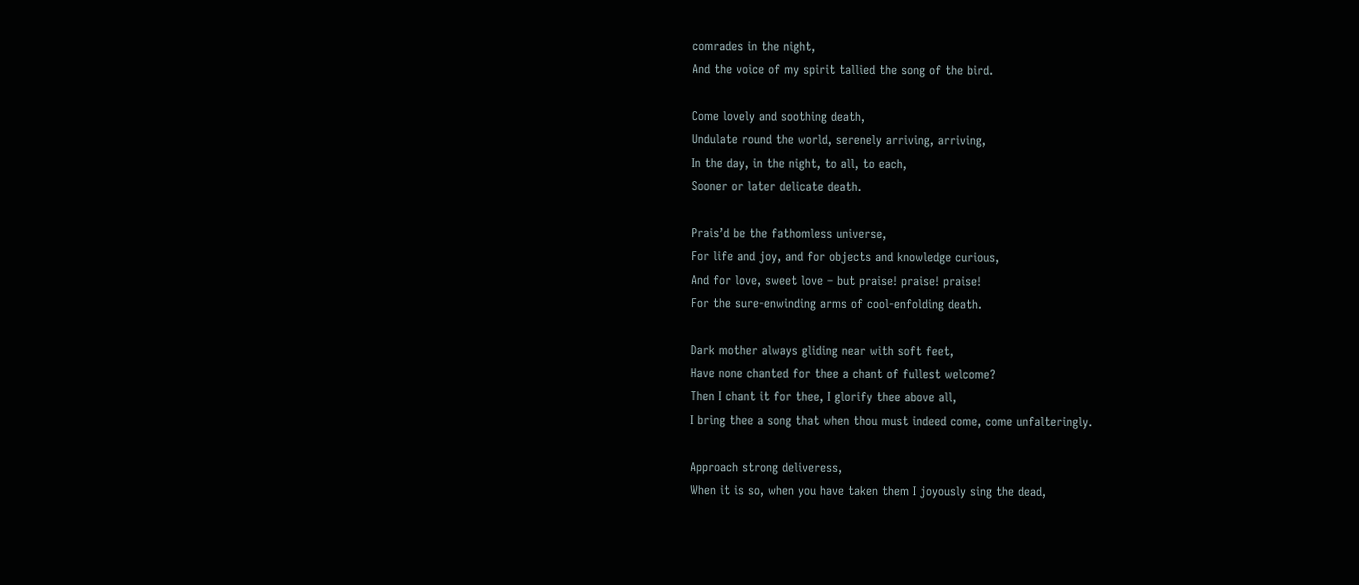comrades in the night,
And the voice of my spirit tallied the song of the bird.

Come lovely and soothing death,
Undulate round the world, serenely arriving, arriving,
In the day, in the night, to all, to each,
Sooner or later delicate death.

Prais’d be the fathomless universe,
For life and joy, and for objects and knowledge curious,
And for love, sweet love – but praise! praise! praise!
For the sure-enwinding arms of cool-enfolding death.

Dark mother always gliding near with soft feet,
Have none chanted for thee a chant of fullest welcome?
Then I chant it for thee, I glorify thee above all,
I bring thee a song that when thou must indeed come, come unfalteringly.

Approach strong deliveress,
When it is so, when you have taken them I joyously sing the dead,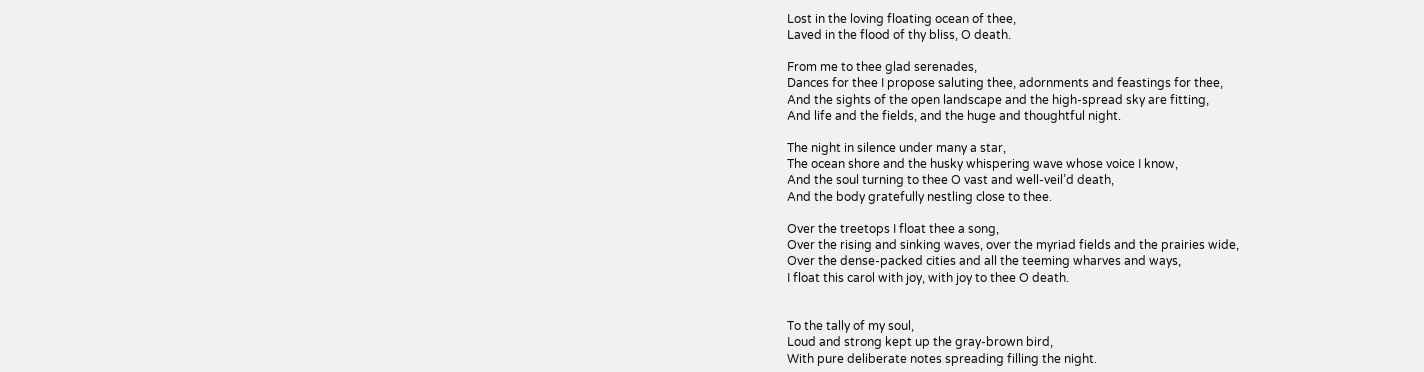Lost in the loving floating ocean of thee,
Laved in the flood of thy bliss, O death.

From me to thee glad serenades,
Dances for thee I propose saluting thee, adornments and feastings for thee,
And the sights of the open landscape and the high-spread sky are fitting,
And life and the fields, and the huge and thoughtful night.

The night in silence under many a star,
The ocean shore and the husky whispering wave whose voice I know,
And the soul turning to thee O vast and well-veil’d death,
And the body gratefully nestling close to thee.

Over the treetops I float thee a song,
Over the rising and sinking waves, over the myriad fields and the prairies wide,
Over the dense-packed cities and all the teeming wharves and ways,
I float this carol with joy, with joy to thee O death.


To the tally of my soul,
Loud and strong kept up the gray-brown bird,
With pure deliberate notes spreading filling the night.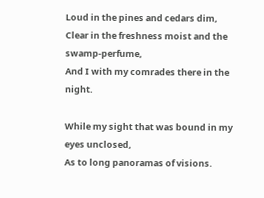Loud in the pines and cedars dim,
Clear in the freshness moist and the swamp-perfume,
And I with my comrades there in the night.

While my sight that was bound in my eyes unclosed,
As to long panoramas of visions.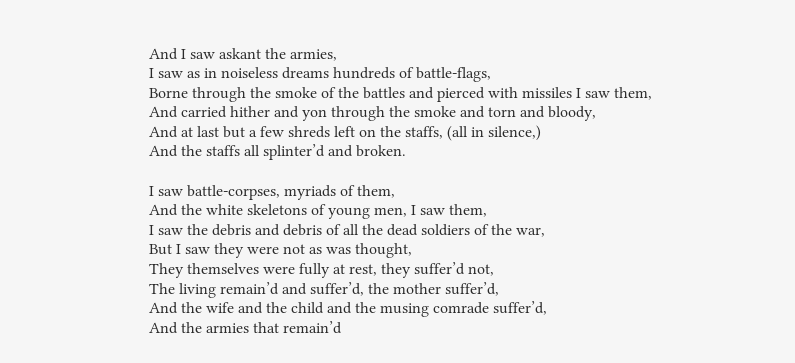And I saw askant the armies,
I saw as in noiseless dreams hundreds of battle-flags,
Borne through the smoke of the battles and pierced with missiles I saw them,
And carried hither and yon through the smoke and torn and bloody,
And at last but a few shreds left on the staffs, (all in silence,)
And the staffs all splinter’d and broken.

I saw battle-corpses, myriads of them,
And the white skeletons of young men, I saw them,
I saw the debris and debris of all the dead soldiers of the war,
But I saw they were not as was thought,
They themselves were fully at rest, they suffer’d not,
The living remain’d and suffer’d, the mother suffer’d,
And the wife and the child and the musing comrade suffer’d,
And the armies that remain’d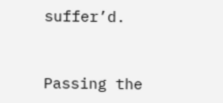suffer’d.


Passing the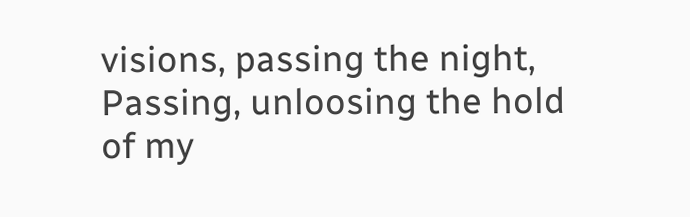visions, passing the night,
Passing, unloosing the hold of my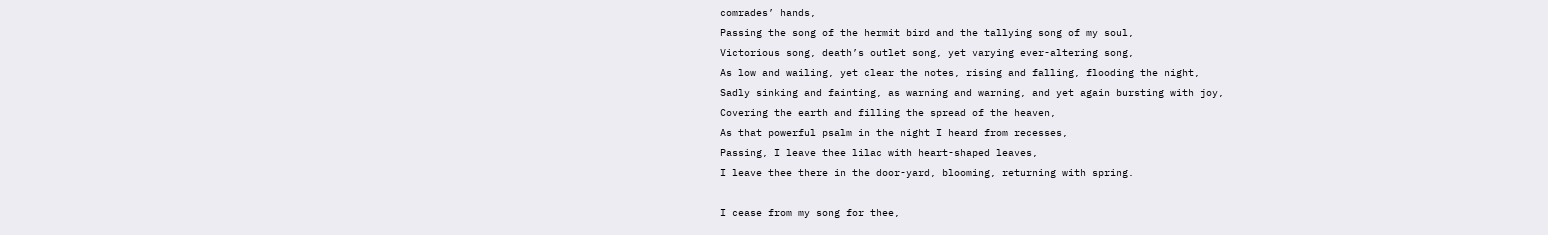comrades’ hands,
Passing the song of the hermit bird and the tallying song of my soul,
Victorious song, death’s outlet song, yet varying ever-altering song,
As low and wailing, yet clear the notes, rising and falling, flooding the night,
Sadly sinking and fainting, as warning and warning, and yet again bursting with joy,
Covering the earth and filling the spread of the heaven,
As that powerful psalm in the night I heard from recesses,
Passing, I leave thee lilac with heart-shaped leaves,
I leave thee there in the door-yard, blooming, returning with spring.

I cease from my song for thee,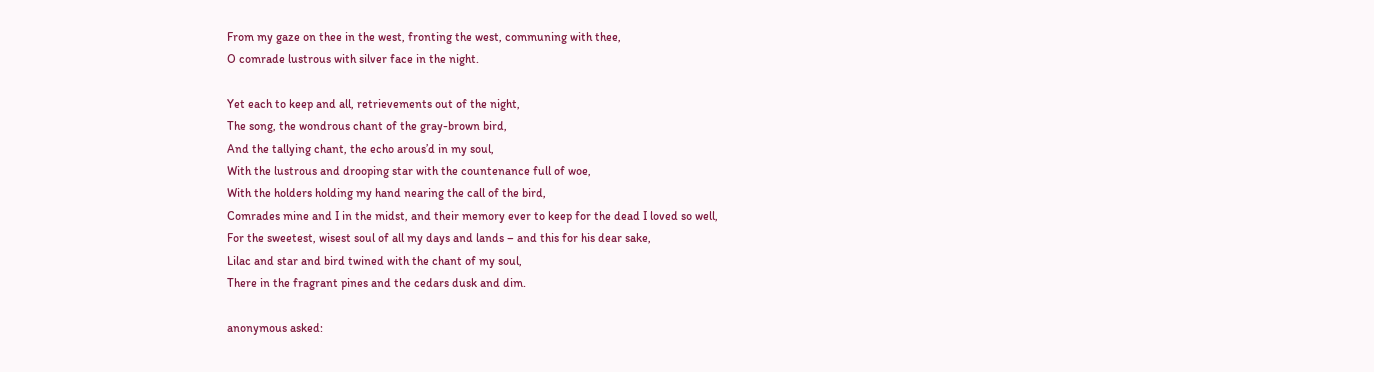From my gaze on thee in the west, fronting the west, communing with thee,
O comrade lustrous with silver face in the night.

Yet each to keep and all, retrievements out of the night,
The song, the wondrous chant of the gray-brown bird,
And the tallying chant, the echo arous’d in my soul,
With the lustrous and drooping star with the countenance full of woe,
With the holders holding my hand nearing the call of the bird,
Comrades mine and I in the midst, and their memory ever to keep for the dead I loved so well,
For the sweetest, wisest soul of all my days and lands – and this for his dear sake,
Lilac and star and bird twined with the chant of my soul,
There in the fragrant pines and the cedars dusk and dim.

anonymous asked: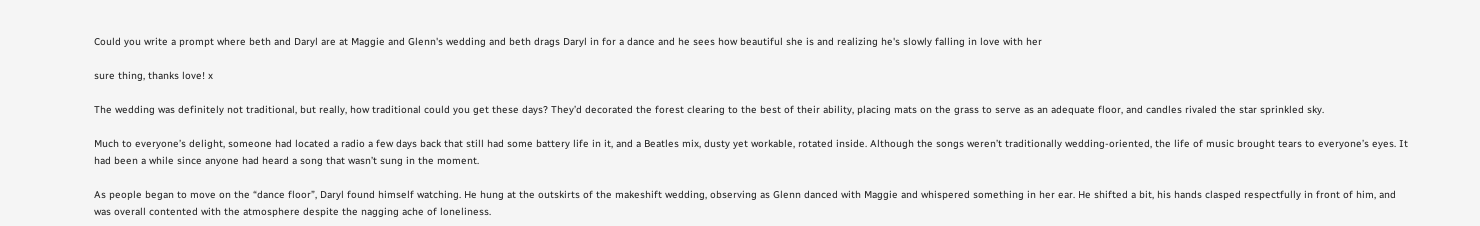Could you write a prompt where beth and Daryl are at Maggie and Glenn's wedding and beth drags Daryl in for a dance and he sees how beautiful she is and realizing he's slowly falling in love with her

sure thing, thanks love! x

The wedding was definitely not traditional, but really, how traditional could you get these days? They’d decorated the forest clearing to the best of their ability, placing mats on the grass to serve as an adequate floor, and candles rivaled the star sprinkled sky.

Much to everyone’s delight, someone had located a radio a few days back that still had some battery life in it, and a Beatles mix, dusty yet workable, rotated inside. Although the songs weren’t traditionally wedding-oriented, the life of music brought tears to everyone’s eyes. It had been a while since anyone had heard a song that wasn’t sung in the moment.

As people began to move on the “dance floor”, Daryl found himself watching. He hung at the outskirts of the makeshift wedding, observing as Glenn danced with Maggie and whispered something in her ear. He shifted a bit, his hands clasped respectfully in front of him, and was overall contented with the atmosphere despite the nagging ache of loneliness.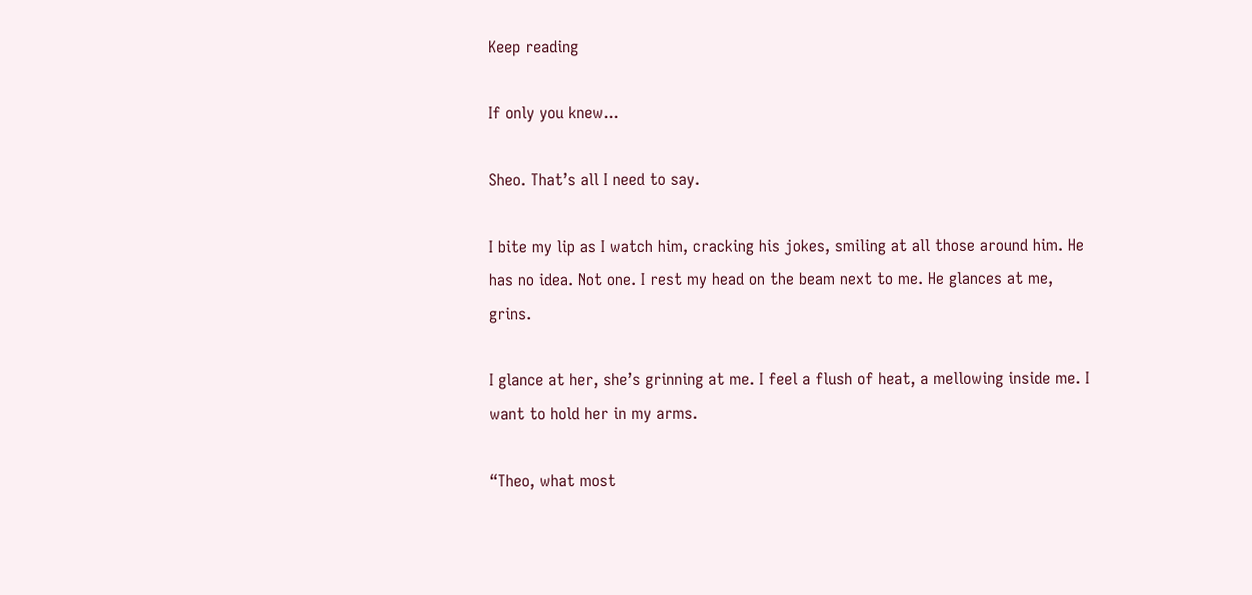Keep reading

If only you knew...

Sheo. That’s all I need to say.

I bite my lip as I watch him, cracking his jokes, smiling at all those around him. He has no idea. Not one. I rest my head on the beam next to me. He glances at me, grins.

I glance at her, she’s grinning at me. I feel a flush of heat, a mellowing inside me. I want to hold her in my arms.

“Theo, what most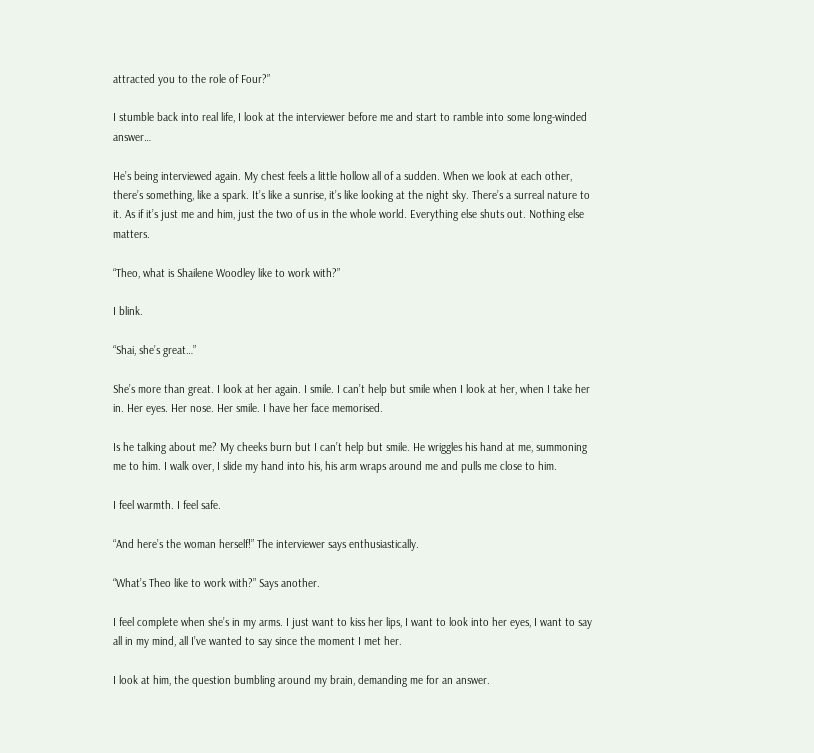attracted you to the role of Four?”

I stumble back into real life, I look at the interviewer before me and start to ramble into some long-winded answer…

He’s being interviewed again. My chest feels a little hollow all of a sudden. When we look at each other, there’s something, like a spark. It’s like a sunrise, it’s like looking at the night sky. There’s a surreal nature to it. As if it’s just me and him, just the two of us in the whole world. Everything else shuts out. Nothing else matters.

“Theo, what is Shailene Woodley like to work with?”

I blink.

“Shai, she’s great…”

She’s more than great. I look at her again. I smile. I can’t help but smile when I look at her, when I take her in. Her eyes. Her nose. Her smile. I have her face memorised.

Is he talking about me? My cheeks burn but I can’t help but smile. He wriggles his hand at me, summoning me to him. I walk over, I slide my hand into his, his arm wraps around me and pulls me close to him.

I feel warmth. I feel safe.

“And here’s the woman herself!” The interviewer says enthusiastically.

“What’s Theo like to work with?” Says another.

I feel complete when she’s in my arms. I just want to kiss her lips, I want to look into her eyes, I want to say all in my mind, all I’ve wanted to say since the moment I met her.

I look at him, the question bumbling around my brain, demanding me for an answer.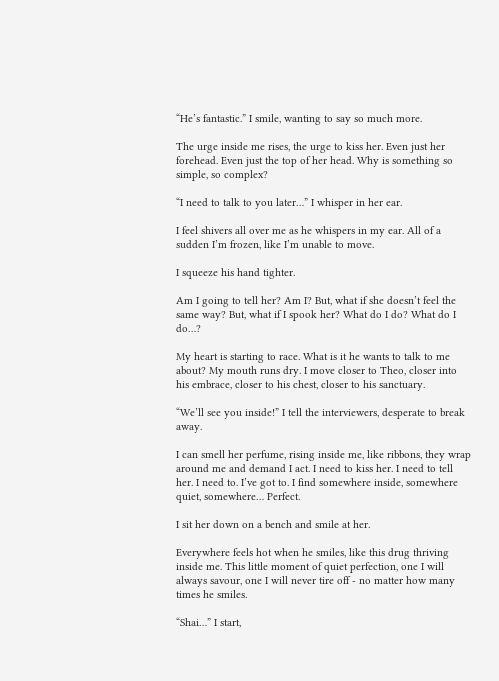“He’s fantastic.” I smile, wanting to say so much more.

The urge inside me rises, the urge to kiss her. Even just her forehead. Even just the top of her head. Why is something so simple, so complex?

“I need to talk to you later…” I whisper in her ear.

I feel shivers all over me as he whispers in my ear. All of a sudden I’m frozen, like I’m unable to move.

I squeeze his hand tighter.

Am I going to tell her? Am I? But, what if she doesn’t feel the same way? But, what if I spook her? What do I do? What do I do…?

My heart is starting to race. What is it he wants to talk to me about? My mouth runs dry. I move closer to Theo, closer into his embrace, closer to his chest, closer to his sanctuary.

“We’ll see you inside!” I tell the interviewers, desperate to break away.

I can smell her perfume, rising inside me, like ribbons, they wrap around me and demand I act. I need to kiss her. I need to tell her. I need to. I’ve got to. I find somewhere inside, somewhere quiet, somewhere… Perfect.

I sit her down on a bench and smile at her.

Everywhere feels hot when he smiles, like this drug thriving inside me. This little moment of quiet perfection, one I will always savour, one I will never tire off - no matter how many times he smiles.

“Shai…” I start,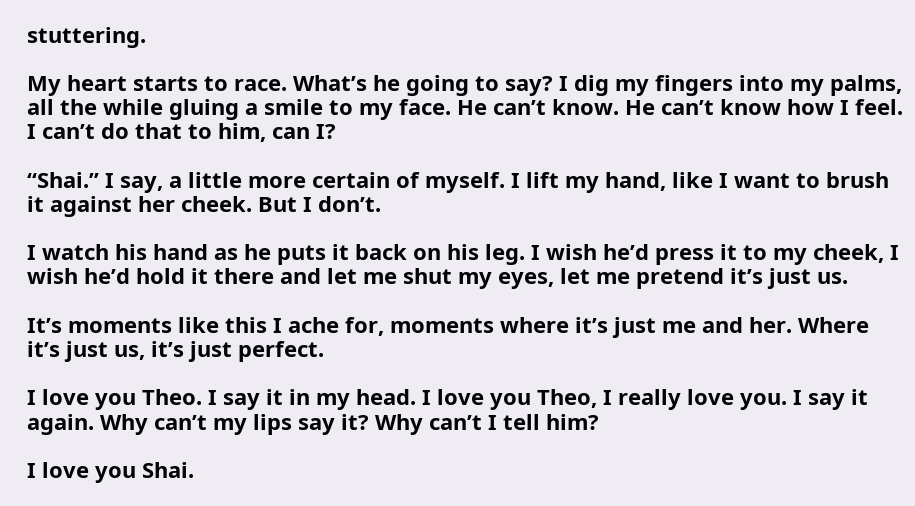stuttering.

My heart starts to race. What’s he going to say? I dig my fingers into my palms, all the while gluing a smile to my face. He can’t know. He can’t know how I feel. I can’t do that to him, can I?

“Shai.” I say, a little more certain of myself. I lift my hand, like I want to brush it against her cheek. But I don’t.

I watch his hand as he puts it back on his leg. I wish he’d press it to my cheek, I wish he’d hold it there and let me shut my eyes, let me pretend it’s just us.

It’s moments like this I ache for, moments where it’s just me and her. Where it’s just us, it’s just perfect.

I love you Theo. I say it in my head. I love you Theo, I really love you. I say it again. Why can’t my lips say it? Why can’t I tell him?

I love you Shai.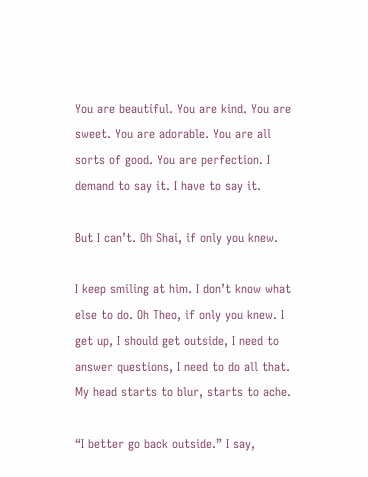You are beautiful. You are kind. You are sweet. You are adorable. You are all sorts of good. You are perfection. I demand to say it. I have to say it.

But I can’t. Oh Shai, if only you knew.

I keep smiling at him. I don’t know what else to do. Oh Theo, if only you knew. I get up, I should get outside, I need to answer questions, I need to do all that. My head starts to blur, starts to ache.

“I better go back outside.” I say,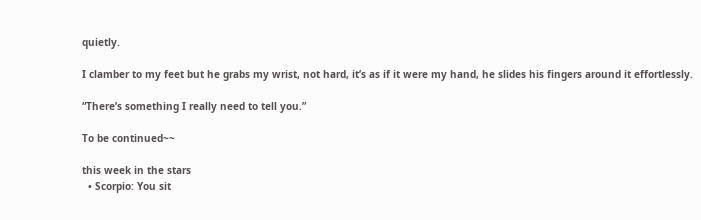quietly.

I clamber to my feet but he grabs my wrist, not hard, it’s as if it were my hand, he slides his fingers around it effortlessly.

“There’s something I really need to tell you.”

To be continued~~

this week in the stars
  • Scorpio: You sit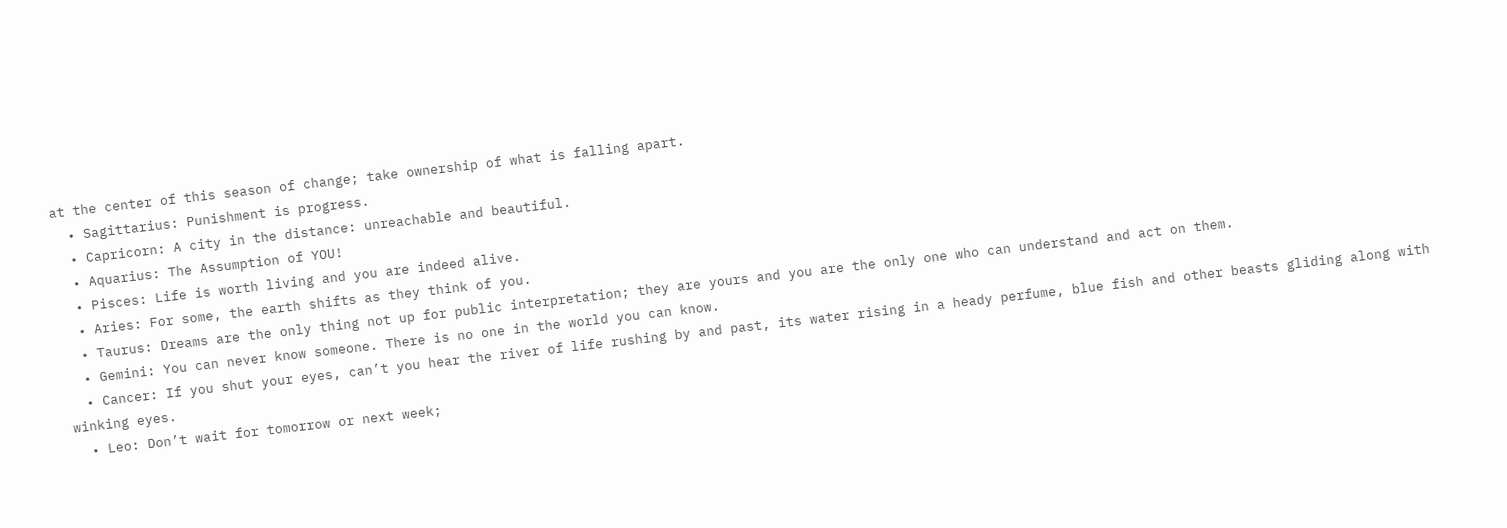at the center of this season of change; take ownership of what is falling apart.
  • Sagittarius: Punishment is progress.
  • Capricorn: A city in the distance: unreachable and beautiful.
  • Aquarius: The Assumption of YOU!
  • Pisces: Life is worth living and you are indeed alive.
  • Aries: For some, the earth shifts as they think of you.
  • Taurus: Dreams are the only thing not up for public interpretation; they are yours and you are the only one who can understand and act on them.
  • Gemini: You can never know someone. There is no one in the world you can know.
  • Cancer: If you shut your eyes, can’t you hear the river of life rushing by and past, its water rising in a heady perfume, blue fish and other beasts gliding along with winking eyes.
  • Leo: Don’t wait for tomorrow or next week;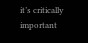it’s critically important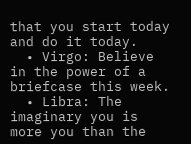that you start today and do it today.
  • Virgo: Believe in the power of a briefcase this week.
  • Libra: The imaginary you is more you than the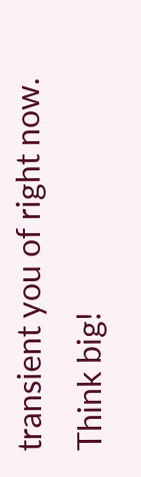transient you of right now. Think big!